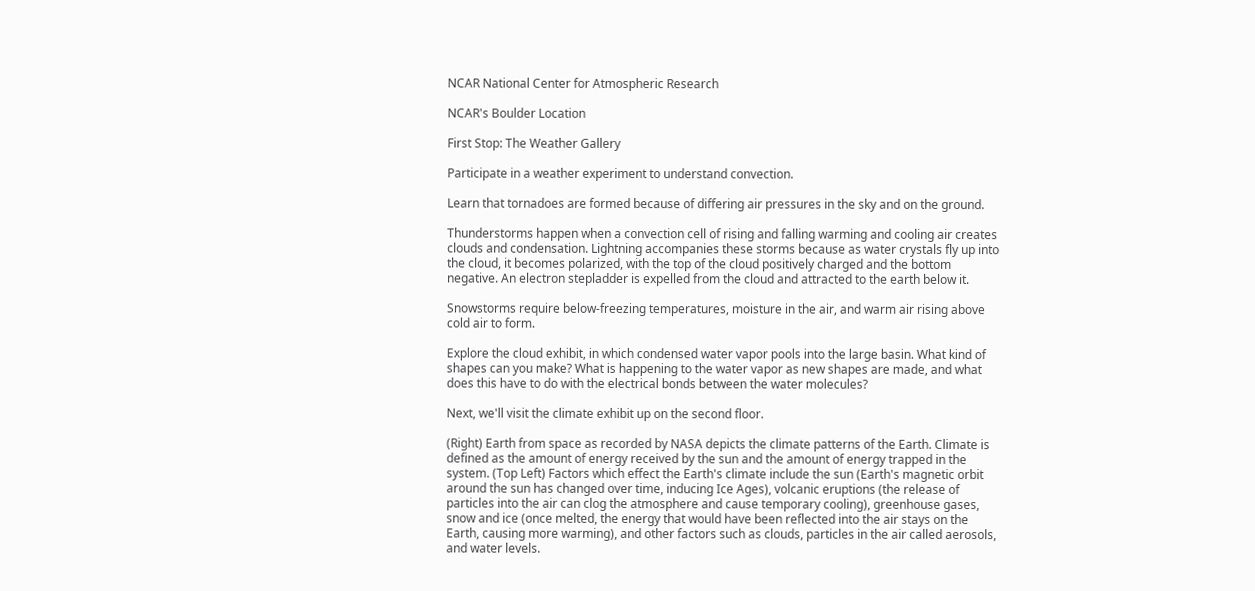NCAR National Center for Atmospheric Research

NCAR's Boulder Location

First Stop: The Weather Gallery

Participate in a weather experiment to understand convection.

Learn that tornadoes are formed because of differing air pressures in the sky and on the ground.

Thunderstorms happen when a convection cell of rising and falling warming and cooling air creates clouds and condensation. Lightning accompanies these storms because as water crystals fly up into the cloud, it becomes polarized, with the top of the cloud positively charged and the bottom negative. An electron stepladder is expelled from the cloud and attracted to the earth below it.

Snowstorms require below-freezing temperatures, moisture in the air, and warm air rising above cold air to form.

Explore the cloud exhibit, in which condensed water vapor pools into the large basin. What kind of shapes can you make? What is happening to the water vapor as new shapes are made, and what does this have to do with the electrical bonds between the water molecules?

Next, we'll visit the climate exhibit up on the second floor.

(Right) Earth from space as recorded by NASA depicts the climate patterns of the Earth. Climate is defined as the amount of energy received by the sun and the amount of energy trapped in the system. (Top Left) Factors which effect the Earth's climate include the sun (Earth's magnetic orbit around the sun has changed over time, inducing Ice Ages), volcanic eruptions (the release of particles into the air can clog the atmosphere and cause temporary cooling), greenhouse gases, snow and ice (once melted, the energy that would have been reflected into the air stays on the Earth, causing more warming), and other factors such as clouds, particles in the air called aerosols, and water levels.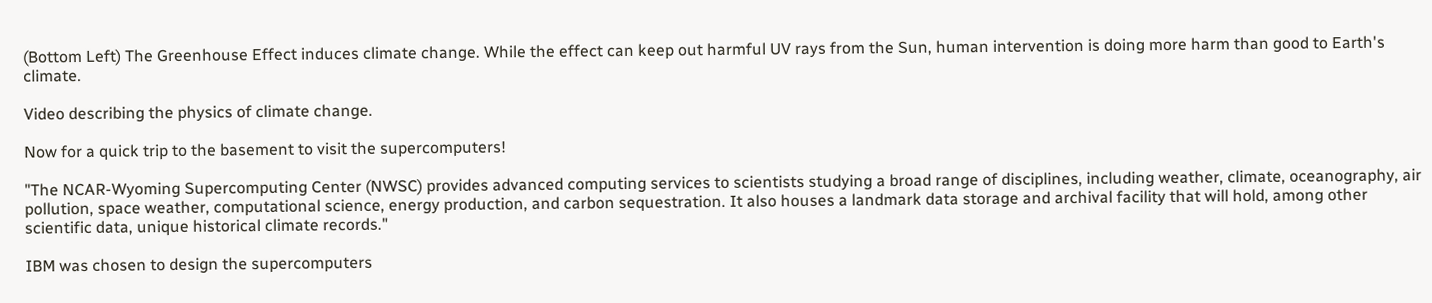(Bottom Left) The Greenhouse Effect induces climate change. While the effect can keep out harmful UV rays from the Sun, human intervention is doing more harm than good to Earth's climate.

Video describing the physics of climate change.

Now for a quick trip to the basement to visit the supercomputers!

"The NCAR-Wyoming Supercomputing Center (NWSC) provides advanced computing services to scientists studying a broad range of disciplines, including weather, climate, oceanography, air pollution, space weather, computational science, energy production, and carbon sequestration. It also houses a landmark data storage and archival facility that will hold, among other scientific data, unique historical climate records."

IBM was chosen to design the supercomputers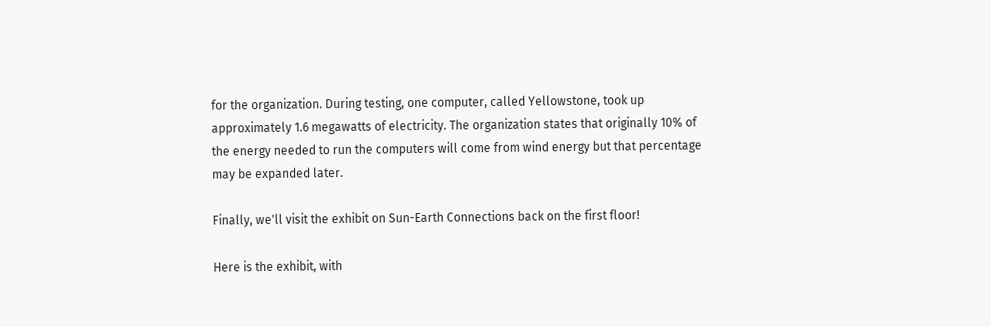for the organization. During testing, one computer, called Yellowstone, took up approximately 1.6 megawatts of electricity. The organization states that originally 10% of the energy needed to run the computers will come from wind energy but that percentage may be expanded later.

Finally, we'll visit the exhibit on Sun-Earth Connections back on the first floor!

Here is the exhibit, with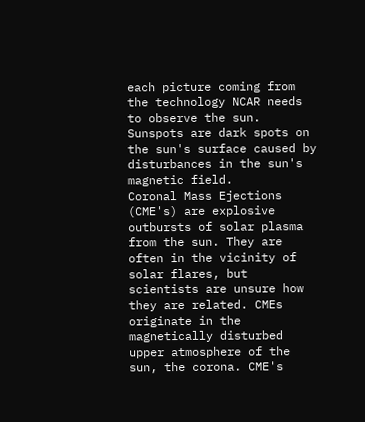each picture coming from the technology NCAR needs to observe the sun.
Sunspots are dark spots on the sun's surface caused by disturbances in the sun's magnetic field.
Coronal Mass Ejections (CME's) are explosive outbursts of solar plasma from the sun. They are often in the vicinity of solar flares, but scientists are unsure how they are related. CMEs originate in the magnetically disturbed upper atmosphere of the sun, the corona. CME's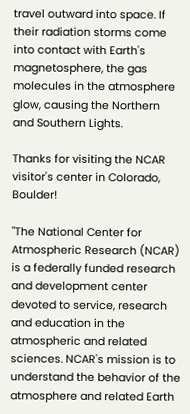travel outward into space. If their radiation storms come into contact with Earth's magnetosphere, the gas molecules in the atmosphere glow, causing the Northern and Southern Lights.

Thanks for visiting the NCAR visitor's center in Colorado, Boulder!

"The National Center for Atmospheric Research (NCAR) is a federally funded research and development center devoted to service, research and education in the atmospheric and related sciences. NCAR's mission is to understand the behavior of the atmosphere and related Earth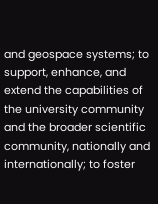and geospace systems; to support, enhance, and extend the capabilities of the university community and the broader scientific community, nationally and internationally; to foster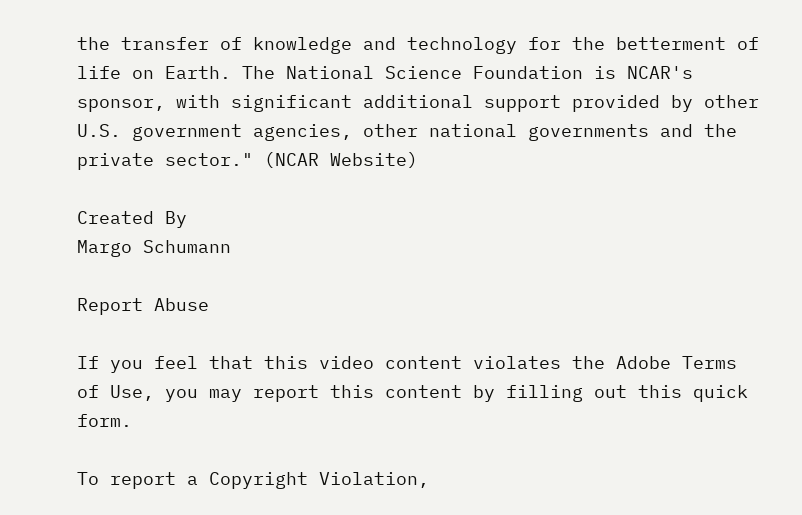the transfer of knowledge and technology for the betterment of life on Earth. The National Science Foundation is NCAR's sponsor, with significant additional support provided by other U.S. government agencies, other national governments and the private sector." (NCAR Website)

Created By
Margo Schumann

Report Abuse

If you feel that this video content violates the Adobe Terms of Use, you may report this content by filling out this quick form.

To report a Copyright Violation,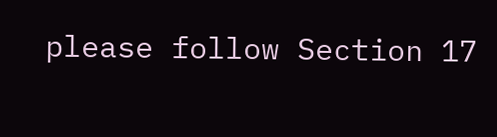please follow Section 17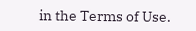in the Terms of Use.